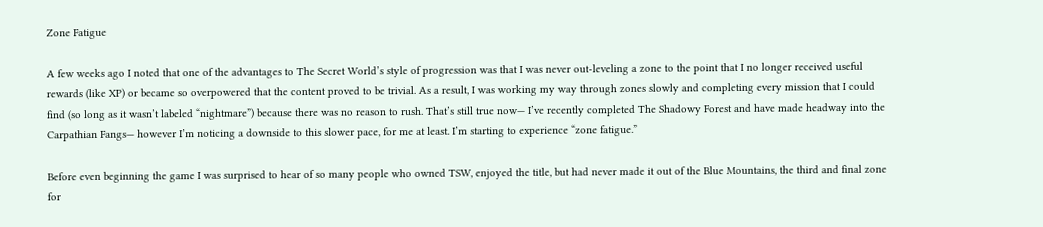Zone Fatigue

A few weeks ago I noted that one of the advantages to The Secret World’s style of progression was that I was never out-leveling a zone to the point that I no longer received useful rewards (like XP) or became so overpowered that the content proved to be trivial. As a result, I was working my way through zones slowly and completing every mission that I could find (so long as it wasn’t labeled “nightmare”) because there was no reason to rush. That’s still true now— I’ve recently completed The Shadowy Forest and have made headway into the Carpathian Fangs— however I’m noticing a downside to this slower pace, for me at least. I’m starting to experience “zone fatigue.”

Before even beginning the game I was surprised to hear of so many people who owned TSW, enjoyed the title, but had never made it out of the Blue Mountains, the third and final zone for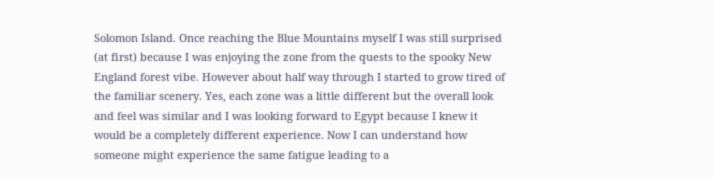Solomon Island. Once reaching the Blue Mountains myself I was still surprised (at first) because I was enjoying the zone from the quests to the spooky New England forest vibe. However about half way through I started to grow tired of the familiar scenery. Yes, each zone was a little different but the overall look and feel was similar and I was looking forward to Egypt because I knew it would be a completely different experience. Now I can understand how someone might experience the same fatigue leading to a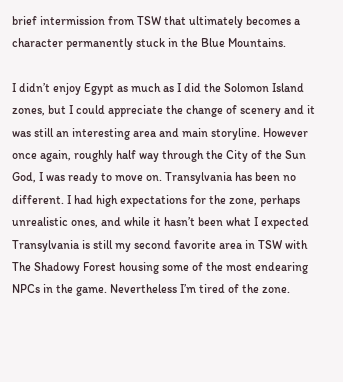brief intermission from TSW that ultimately becomes a character permanently stuck in the Blue Mountains.

I didn’t enjoy Egypt as much as I did the Solomon Island zones, but I could appreciate the change of scenery and it was still an interesting area and main storyline. However once again, roughly half way through the City of the Sun God, I was ready to move on. Transylvania has been no different. I had high expectations for the zone, perhaps unrealistic ones, and while it hasn’t been what I expected Transylvania is still my second favorite area in TSW with The Shadowy Forest housing some of the most endearing NPCs in the game. Nevertheless I’m tired of the zone.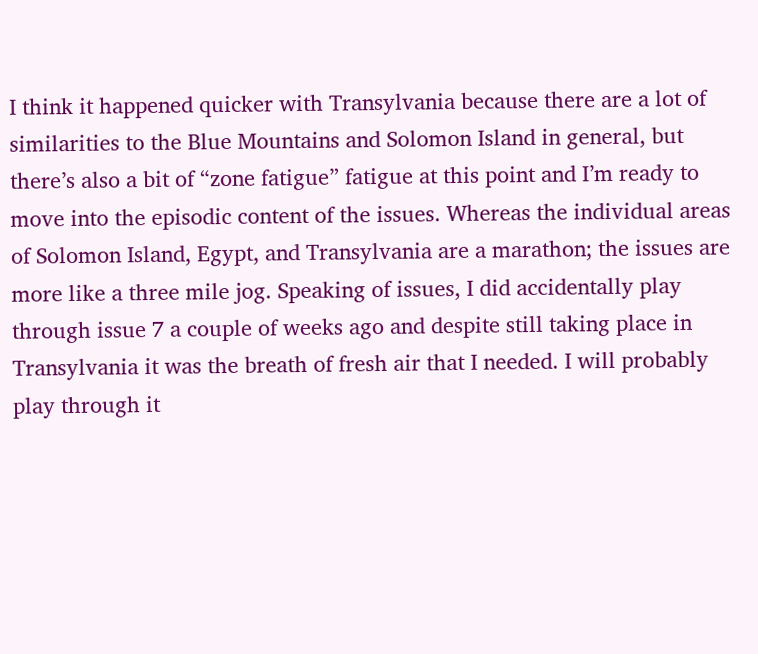I think it happened quicker with Transylvania because there are a lot of similarities to the Blue Mountains and Solomon Island in general, but there’s also a bit of “zone fatigue” fatigue at this point and I’m ready to move into the episodic content of the issues. Whereas the individual areas of Solomon Island, Egypt, and Transylvania are a marathon; the issues are more like a three mile jog. Speaking of issues, I did accidentally play through issue 7 a couple of weeks ago and despite still taking place in Transylvania it was the breath of fresh air that I needed. I will probably play through it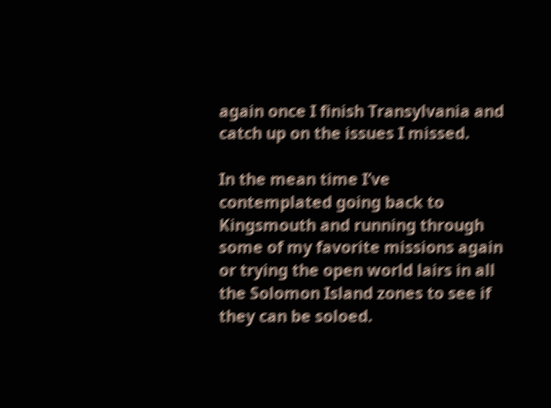again once I finish Transylvania and catch up on the issues I missed.

In the mean time I’ve contemplated going back to Kingsmouth and running through some of my favorite missions again or trying the open world lairs in all the Solomon Island zones to see if they can be soloed.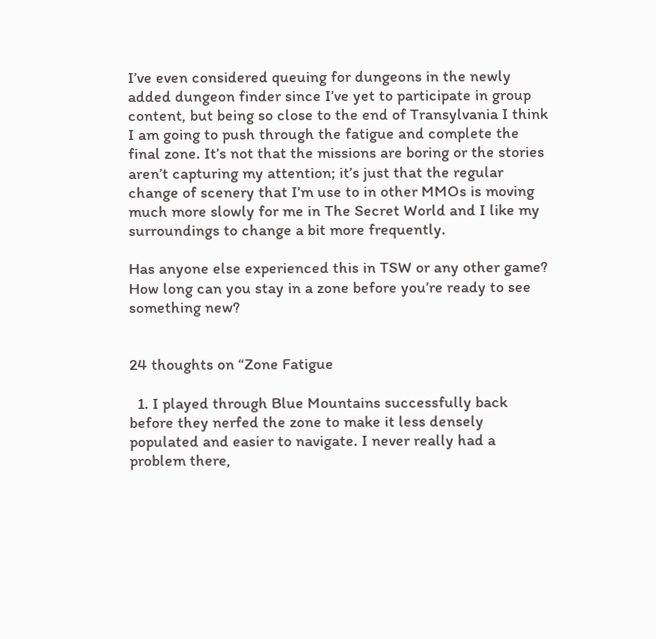I’ve even considered queuing for dungeons in the newly added dungeon finder since I’ve yet to participate in group content, but being so close to the end of Transylvania I think I am going to push through the fatigue and complete the final zone. It’s not that the missions are boring or the stories aren’t capturing my attention; it’s just that the regular change of scenery that I’m use to in other MMOs is moving much more slowly for me in The Secret World and I like my surroundings to change a bit more frequently.

Has anyone else experienced this in TSW or any other game? How long can you stay in a zone before you’re ready to see something new?


24 thoughts on “Zone Fatigue

  1. I played through Blue Mountains successfully back before they nerfed the zone to make it less densely populated and easier to navigate. I never really had a problem there,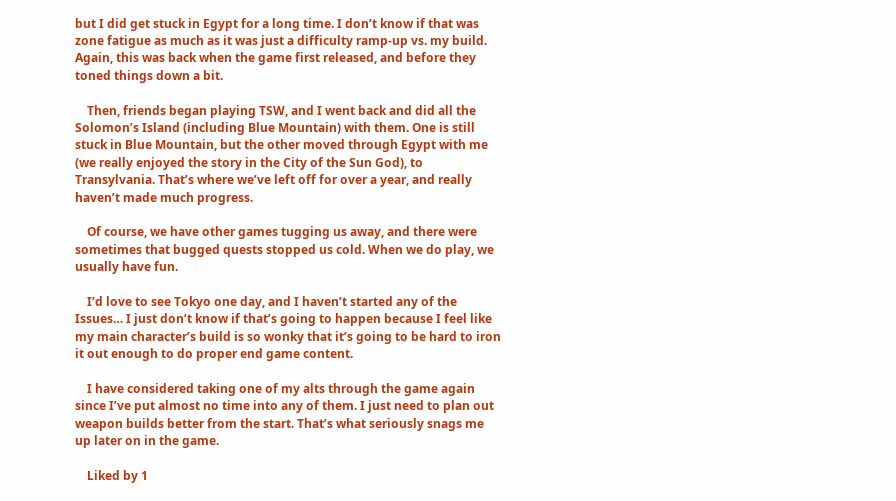but I did get stuck in Egypt for a long time. I don’t know if that was zone fatigue as much as it was just a difficulty ramp-up vs. my build. Again, this was back when the game first released, and before they toned things down a bit.

    Then, friends began playing TSW, and I went back and did all the Solomon’s Island (including Blue Mountain) with them. One is still stuck in Blue Mountain, but the other moved through Egypt with me (we really enjoyed the story in the City of the Sun God), to Transylvania. That’s where we’ve left off for over a year, and really haven’t made much progress.

    Of course, we have other games tugging us away, and there were sometimes that bugged quests stopped us cold. When we do play, we usually have fun.

    I’d love to see Tokyo one day, and I haven’t started any of the Issues… I just don’t know if that’s going to happen because I feel like my main character’s build is so wonky that it’s going to be hard to iron it out enough to do proper end game content.

    I have considered taking one of my alts through the game again since I’ve put almost no time into any of them. I just need to plan out weapon builds better from the start. That’s what seriously snags me up later on in the game.

    Liked by 1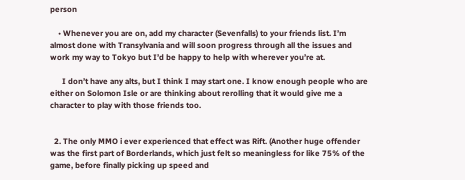person

    • Whenever you are on, add my character (Sevenfalls) to your friends list. I’m almost done with Transylvania and will soon progress through all the issues and work my way to Tokyo but I’d be happy to help with wherever you’re at.

      I don’t have any alts, but I think I may start one. I know enough people who are either on Solomon Isle or are thinking about rerolling that it would give me a character to play with those friends too.


  2. The only MMO i ever experienced that effect was Rift. (Another huge offender was the first part of Borderlands, which just felt so meaningless for like 75% of the game, before finally picking up speed and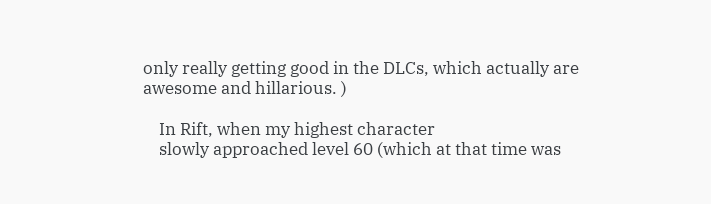only really getting good in the DLCs, which actually are awesome and hillarious. )

    In Rift, when my highest character
    slowly approached level 60 (which at that time was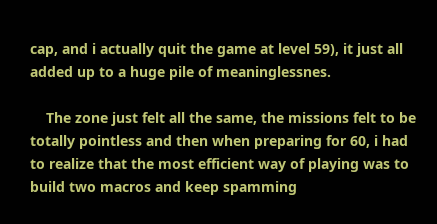cap, and i actually quit the game at level 59), it just all added up to a huge pile of meaninglessnes.

    The zone just felt all the same, the missions felt to be totally pointless and then when preparing for 60, i had to realize that the most efficient way of playing was to build two macros and keep spamming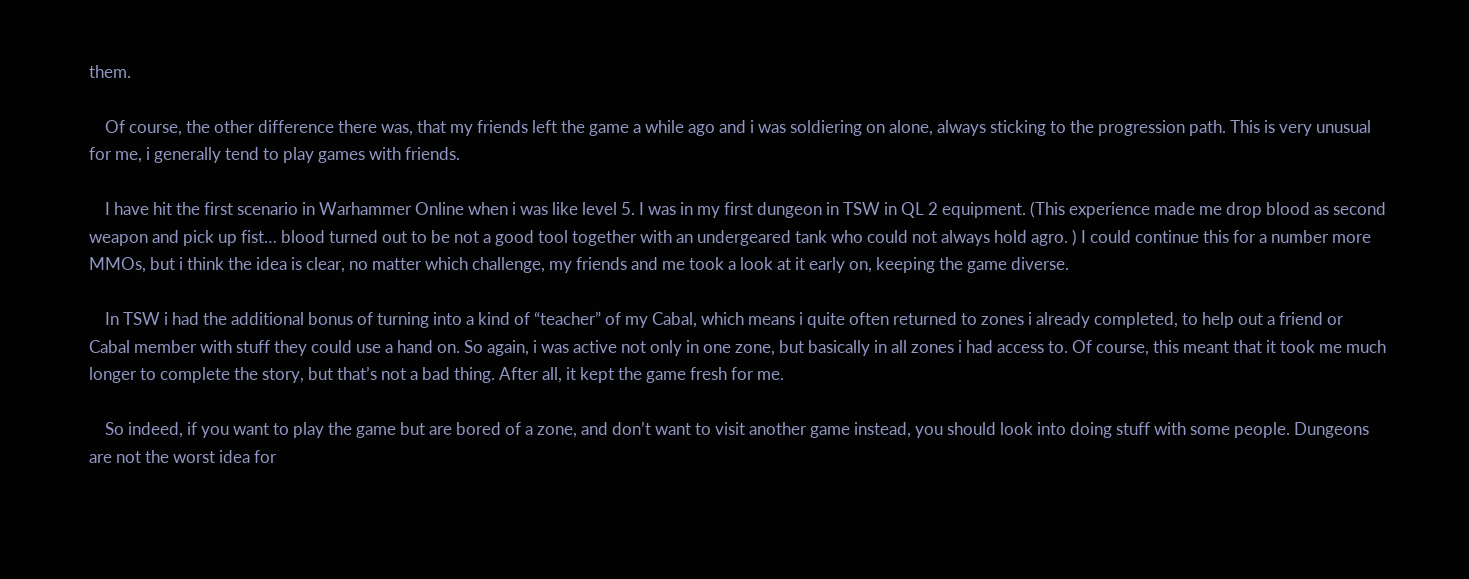them.

    Of course, the other difference there was, that my friends left the game a while ago and i was soldiering on alone, always sticking to the progression path. This is very unusual for me, i generally tend to play games with friends.

    I have hit the first scenario in Warhammer Online when i was like level 5. I was in my first dungeon in TSW in QL 2 equipment. (This experience made me drop blood as second weapon and pick up fist… blood turned out to be not a good tool together with an undergeared tank who could not always hold agro. ) I could continue this for a number more MMOs, but i think the idea is clear, no matter which challenge, my friends and me took a look at it early on, keeping the game diverse.

    In TSW i had the additional bonus of turning into a kind of “teacher” of my Cabal, which means i quite often returned to zones i already completed, to help out a friend or Cabal member with stuff they could use a hand on. So again, i was active not only in one zone, but basically in all zones i had access to. Of course, this meant that it took me much longer to complete the story, but that’s not a bad thing. After all, it kept the game fresh for me.

    So indeed, if you want to play the game but are bored of a zone, and don’t want to visit another game instead, you should look into doing stuff with some people. Dungeons are not the worst idea for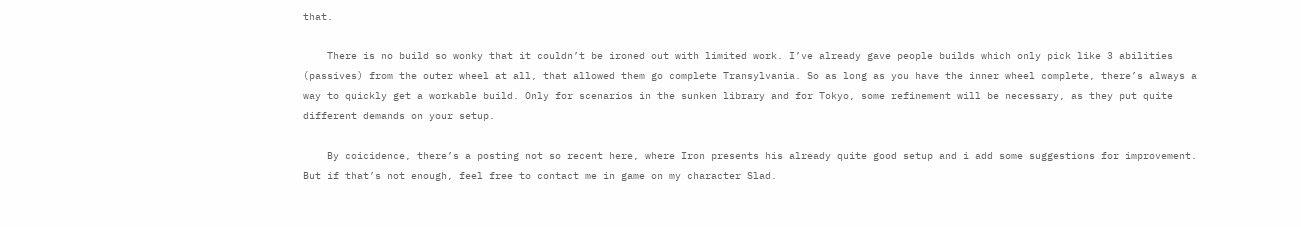that.

    There is no build so wonky that it couldn’t be ironed out with limited work. I’ve already gave people builds which only pick like 3 abilities (passives) from the outer wheel at all, that allowed them go complete Transylvania. So as long as you have the inner wheel complete, there’s always a way to quickly get a workable build. Only for scenarios in the sunken library and for Tokyo, some refinement will be necessary, as they put quite different demands on your setup.

    By coicidence, there’s a posting not so recent here, where Iron presents his already quite good setup and i add some suggestions for improvement. But if that’s not enough, feel free to contact me in game on my character Slad.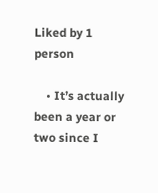Liked by 1 person

    • It’s actually been a year or two since I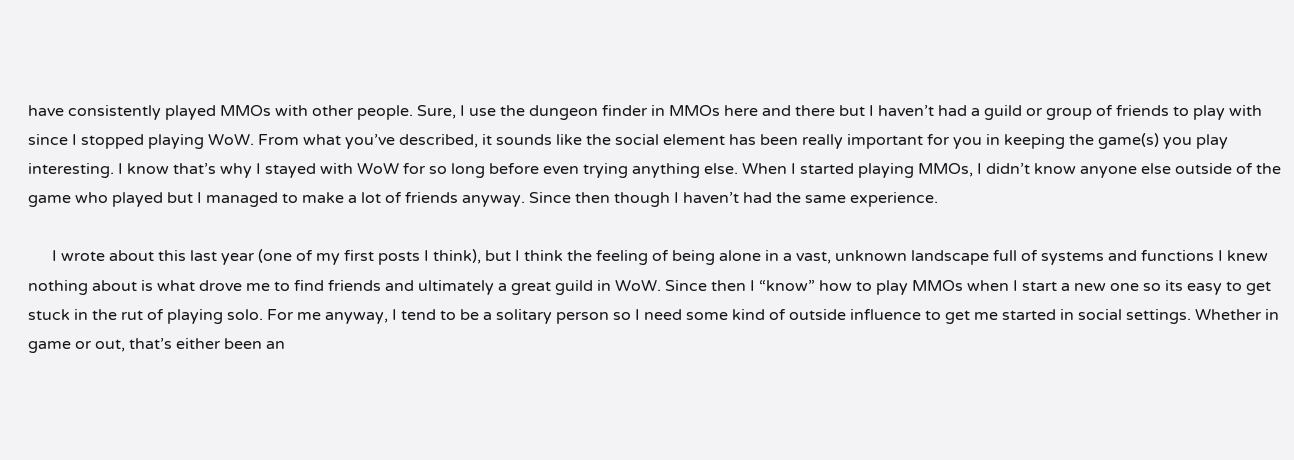have consistently played MMOs with other people. Sure, I use the dungeon finder in MMOs here and there but I haven’t had a guild or group of friends to play with since I stopped playing WoW. From what you’ve described, it sounds like the social element has been really important for you in keeping the game(s) you play interesting. I know that’s why I stayed with WoW for so long before even trying anything else. When I started playing MMOs, I didn’t know anyone else outside of the game who played but I managed to make a lot of friends anyway. Since then though I haven’t had the same experience.

      I wrote about this last year (one of my first posts I think), but I think the feeling of being alone in a vast, unknown landscape full of systems and functions I knew nothing about is what drove me to find friends and ultimately a great guild in WoW. Since then I “know” how to play MMOs when I start a new one so its easy to get stuck in the rut of playing solo. For me anyway, I tend to be a solitary person so I need some kind of outside influence to get me started in social settings. Whether in game or out, that’s either been an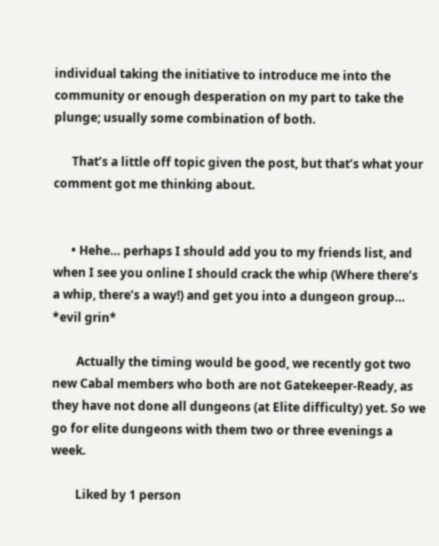individual taking the initiative to introduce me into the community or enough desperation on my part to take the plunge; usually some combination of both.

      That’s a little off topic given the post, but that’s what your comment got me thinking about.


      • Hehe… perhaps I should add you to my friends list, and when I see you online I should crack the whip (Where there’s a whip, there’s a way!) and get you into a dungeon group… *evil grin*

        Actually the timing would be good, we recently got two new Cabal members who both are not Gatekeeper-Ready, as they have not done all dungeons (at Elite difficulty) yet. So we go for elite dungeons with them two or three evenings a week.

        Liked by 1 person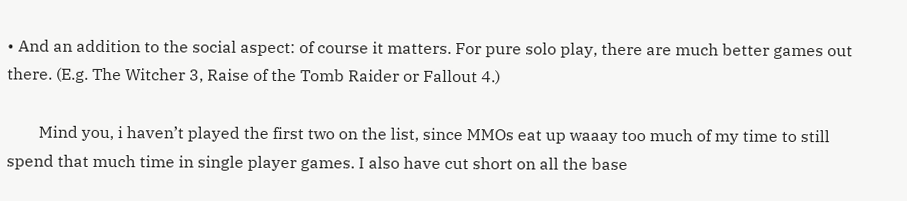• And an addition to the social aspect: of course it matters. For pure solo play, there are much better games out there. (E.g. The Witcher 3, Raise of the Tomb Raider or Fallout 4.)

        Mind you, i haven’t played the first two on the list, since MMOs eat up waaay too much of my time to still spend that much time in single player games. I also have cut short on all the base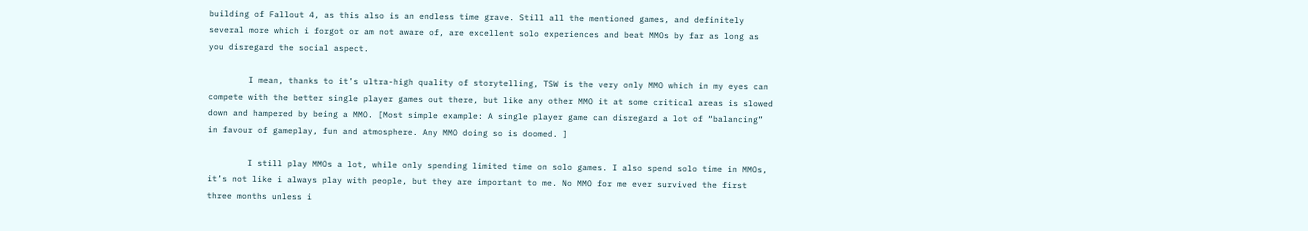building of Fallout 4, as this also is an endless time grave. Still all the mentioned games, and definitely several more which i forgot or am not aware of, are excellent solo experiences and beat MMOs by far as long as you disregard the social aspect.

        I mean, thanks to it’s ultra-high quality of storytelling, TSW is the very only MMO which in my eyes can compete with the better single player games out there, but like any other MMO it at some critical areas is slowed down and hampered by being a MMO. [Most simple example: A single player game can disregard a lot of “balancing” in favour of gameplay, fun and atmosphere. Any MMO doing so is doomed. ]

        I still play MMOs a lot, while only spending limited time on solo games. I also spend solo time in MMOs, it’s not like i always play with people, but they are important to me. No MMO for me ever survived the first three months unless i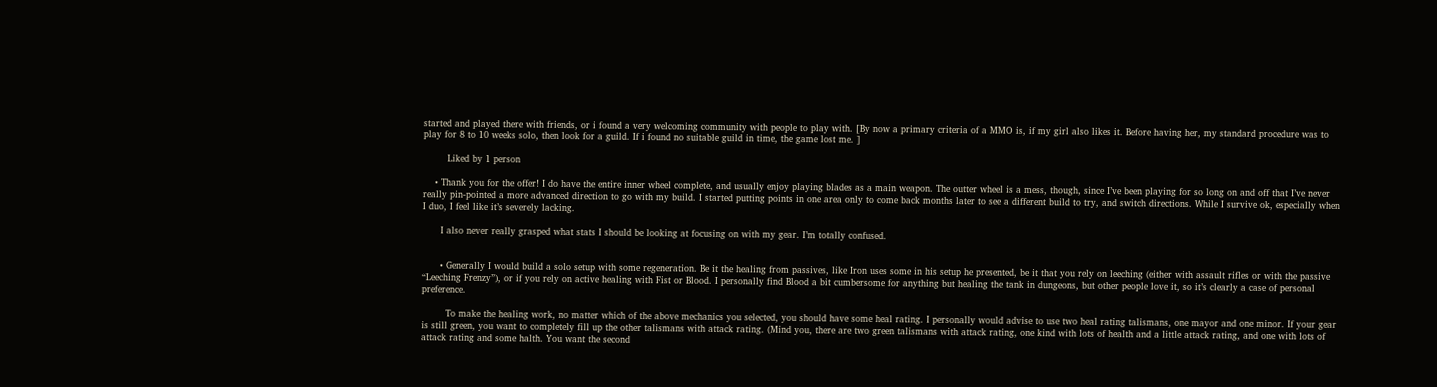started and played there with friends, or i found a very welcoming community with people to play with. [By now a primary criteria of a MMO is, if my girl also likes it. Before having her, my standard procedure was to play for 8 to 10 weeks solo, then look for a guild. If i found no suitable guild in time, the game lost me. ]

        Liked by 1 person

    • Thank you for the offer! I do have the entire inner wheel complete, and usually enjoy playing blades as a main weapon. The outter wheel is a mess, though, since I’ve been playing for so long on and off that I’ve never really pin-pointed a more advanced direction to go with my build. I started putting points in one area only to come back months later to see a different build to try, and switch directions. While I survive ok, especially when I duo, I feel like it’s severely lacking.

      I also never really grasped what stats I should be looking at focusing on with my gear. I’m totally confused.


      • Generally I would build a solo setup with some regeneration. Be it the healing from passives, like Iron uses some in his setup he presented, be it that you rely on leeching (either with assault rifles or with the passive “Leeching Frenzy”), or if you rely on active healing with Fist or Blood. I personally find Blood a bit cumbersome for anything but healing the tank in dungeons, but other people love it, so it’s clearly a case of personal preference.

        To make the healing work, no matter which of the above mechanics you selected, you should have some heal rating. I personally would advise to use two heal rating talismans, one mayor and one minor. If your gear is still green, you want to completely fill up the other talismans with attack rating. (Mind you, there are two green talismans with attack rating, one kind with lots of health and a little attack rating, and one with lots of attack rating and some halth. You want the second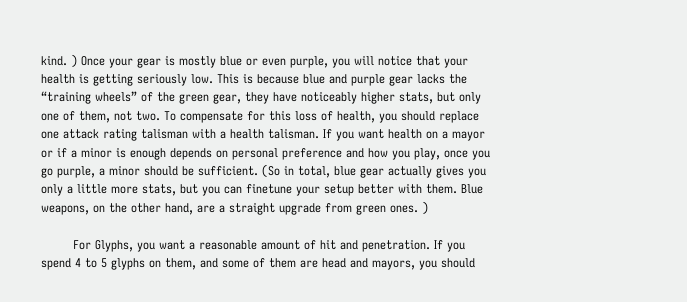kind. ) Once your gear is mostly blue or even purple, you will notice that your health is getting seriously low. This is because blue and purple gear lacks the “training wheels” of the green gear, they have noticeably higher stats, but only one of them, not two. To compensate for this loss of health, you should replace one attack rating talisman with a health talisman. If you want health on a mayor or if a minor is enough depends on personal preference and how you play, once you go purple, a minor should be sufficient. (So in total, blue gear actually gives you only a little more stats, but you can finetune your setup better with them. Blue weapons, on the other hand, are a straight upgrade from green ones. )

        For Glyphs, you want a reasonable amount of hit and penetration. If you spend 4 to 5 glyphs on them, and some of them are head and mayors, you should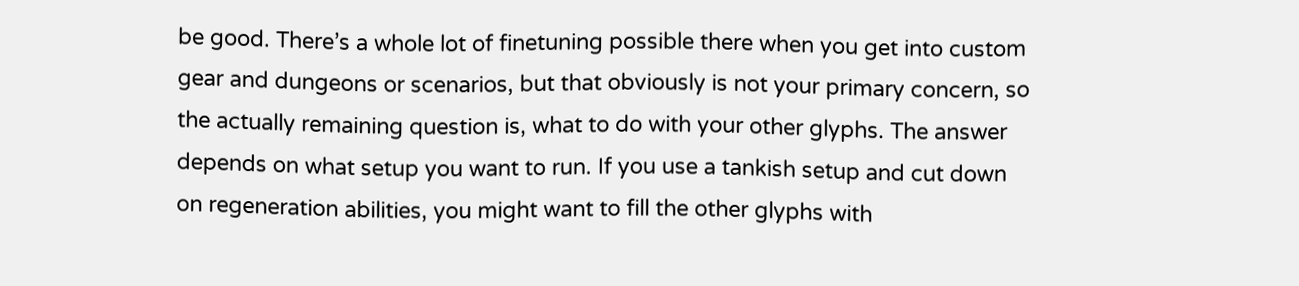be good. There’s a whole lot of finetuning possible there when you get into custom gear and dungeons or scenarios, but that obviously is not your primary concern, so the actually remaining question is, what to do with your other glyphs. The answer depends on what setup you want to run. If you use a tankish setup and cut down on regeneration abilities, you might want to fill the other glyphs with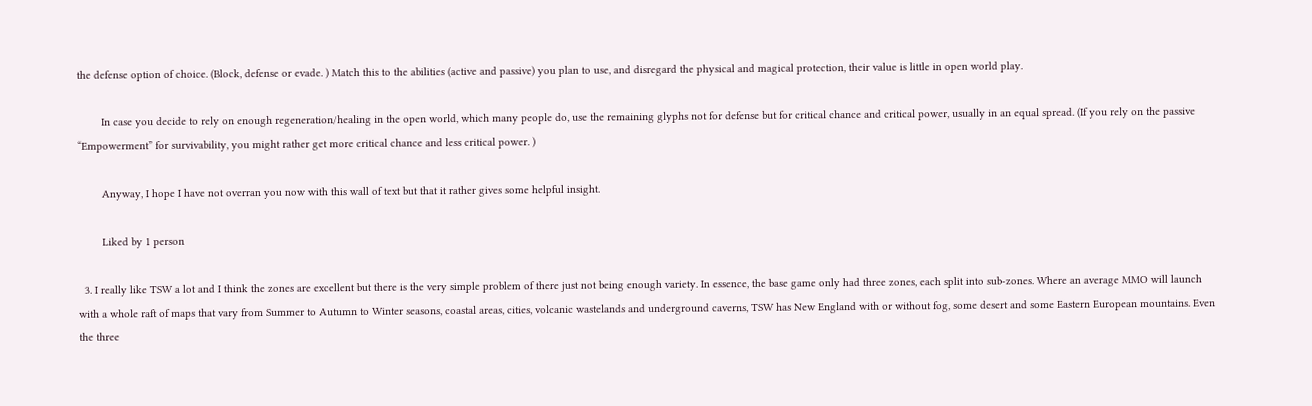the defense option of choice. (Block, defense or evade. ) Match this to the abilities (active and passive) you plan to use, and disregard the physical and magical protection, their value is little in open world play.

        In case you decide to rely on enough regeneration/healing in the open world, which many people do, use the remaining glyphs not for defense but for critical chance and critical power, usually in an equal spread. (If you rely on the passive “Empowerment” for survivability, you might rather get more critical chance and less critical power. )

        Anyway, I hope I have not overran you now with this wall of text but that it rather gives some helpful insight.

        Liked by 1 person

  3. I really like TSW a lot and I think the zones are excellent but there is the very simple problem of there just not being enough variety. In essence, the base game only had three zones, each split into sub-zones. Where an average MMO will launch with a whole raft of maps that vary from Summer to Autumn to Winter seasons, coastal areas, cities, volcanic wastelands and underground caverns, TSW has New England with or without fog, some desert and some Eastern European mountains. Even the three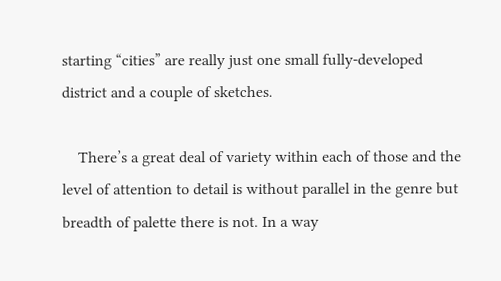starting “cities” are really just one small fully-developed district and a couple of sketches.

    There’s a great deal of variety within each of those and the level of attention to detail is without parallel in the genre but breadth of palette there is not. In a way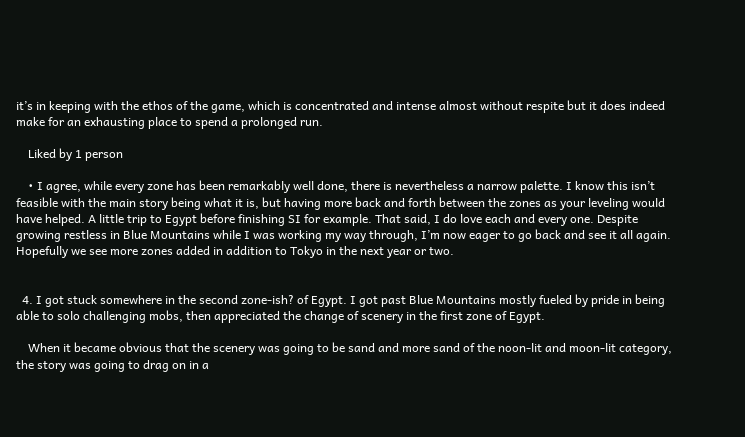it’s in keeping with the ethos of the game, which is concentrated and intense almost without respite but it does indeed make for an exhausting place to spend a prolonged run.

    Liked by 1 person

    • I agree, while every zone has been remarkably well done, there is nevertheless a narrow palette. I know this isn’t feasible with the main story being what it is, but having more back and forth between the zones as your leveling would have helped. A little trip to Egypt before finishing SI for example. That said, I do love each and every one. Despite growing restless in Blue Mountains while I was working my way through, I’m now eager to go back and see it all again. Hopefully we see more zones added in addition to Tokyo in the next year or two.


  4. I got stuck somewhere in the second zone-ish? of Egypt. I got past Blue Mountains mostly fueled by pride in being able to solo challenging mobs, then appreciated the change of scenery in the first zone of Egypt.

    When it became obvious that the scenery was going to be sand and more sand of the noon-lit and moon-lit category, the story was going to drag on in a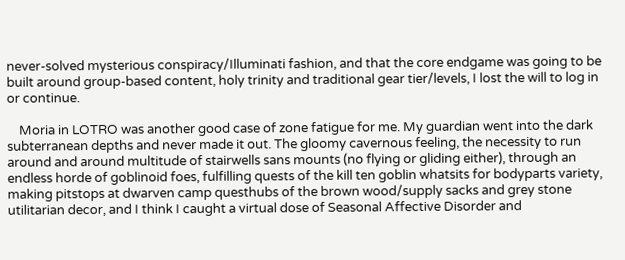never-solved mysterious conspiracy/Illuminati fashion, and that the core endgame was going to be built around group-based content, holy trinity and traditional gear tier/levels, I lost the will to log in or continue.

    Moria in LOTRO was another good case of zone fatigue for me. My guardian went into the dark subterranean depths and never made it out. The gloomy cavernous feeling, the necessity to run around and around multitude of stairwells sans mounts (no flying or gliding either), through an endless horde of goblinoid foes, fulfilling quests of the kill ten goblin whatsits for bodyparts variety, making pitstops at dwarven camp questhubs of the brown wood/supply sacks and grey stone utilitarian decor, and I think I caught a virtual dose of Seasonal Affective Disorder and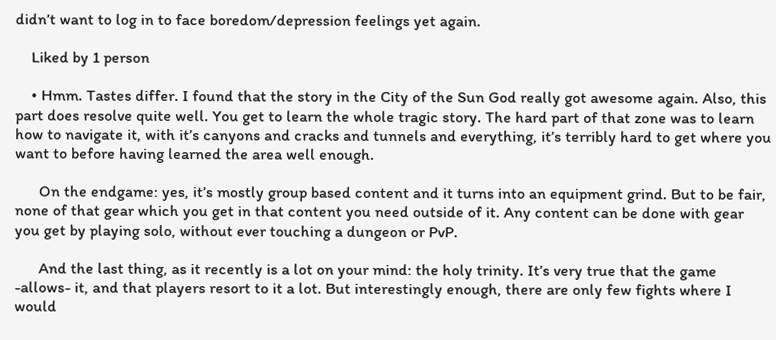didn’t want to log in to face boredom/depression feelings yet again.

    Liked by 1 person

    • Hmm. Tastes differ. I found that the story in the City of the Sun God really got awesome again. Also, this part does resolve quite well. You get to learn the whole tragic story. The hard part of that zone was to learn how to navigate it, with it’s canyons and cracks and tunnels and everything, it’s terribly hard to get where you want to before having learned the area well enough.

      On the endgame: yes, it’s mostly group based content and it turns into an equipment grind. But to be fair, none of that gear which you get in that content you need outside of it. Any content can be done with gear you get by playing solo, without ever touching a dungeon or PvP.

      And the last thing, as it recently is a lot on your mind: the holy trinity. It’s very true that the game -allows- it, and that players resort to it a lot. But interestingly enough, there are only few fights where I would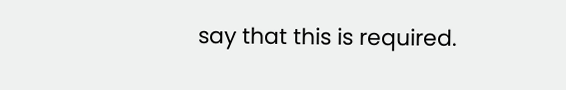say that this is required.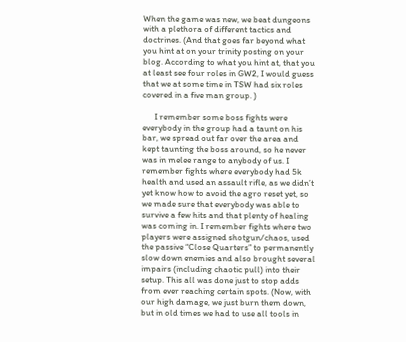When the game was new, we beat dungeons with a plethora of different tactics and doctrines. (And that goes far beyond what you hint at on your trinity posting on your blog. According to what you hint at, that you at least see four roles in GW2, I would guess that we at some time in TSW had six roles covered in a five man group. )

      I remember some boss fights were everybody in the group had a taunt on his bar, we spread out far over the area and kept taunting the boss around, so he never was in melee range to anybody of us. I remember fights where everybody had 5k health and used an assault rifle, as we didn’t yet know how to avoid the agro reset yet, so we made sure that everybody was able to survive a few hits and that plenty of healing was coming in. I remember fights where two players were assigned shotgun/chaos, used the passive “Close Quarters” to permanently slow down enemies and also brought several impairs (including chaotic pull) into their setup. This all was done just to stop adds from ever reaching certain spots. (Now, with our high damage, we just burn them down, but in old times we had to use all tools in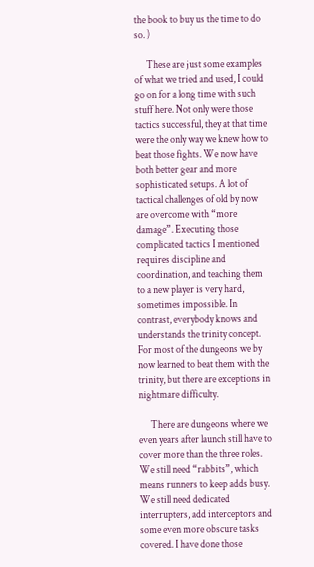the book to buy us the time to do so. )

      These are just some examples of what we tried and used, I could go on for a long time with such stuff here. Not only were those tactics successful, they at that time were the only way we knew how to beat those fights. We now have both better gear and more sophisticated setups. A lot of tactical challenges of old by now are overcome with “more damage”. Executing those complicated tactics I mentioned requires discipline and coordination, and teaching them to a new player is very hard, sometimes impossible. In contrast, everybody knows and understands the trinity concept. For most of the dungeons we by now learned to beat them with the trinity, but there are exceptions in nightmare difficulty.

      There are dungeons where we even years after launch still have to cover more than the three roles. We still need “rabbits”, which means runners to keep adds busy. We still need dedicated interrupters, add interceptors and some even more obscure tasks covered. I have done those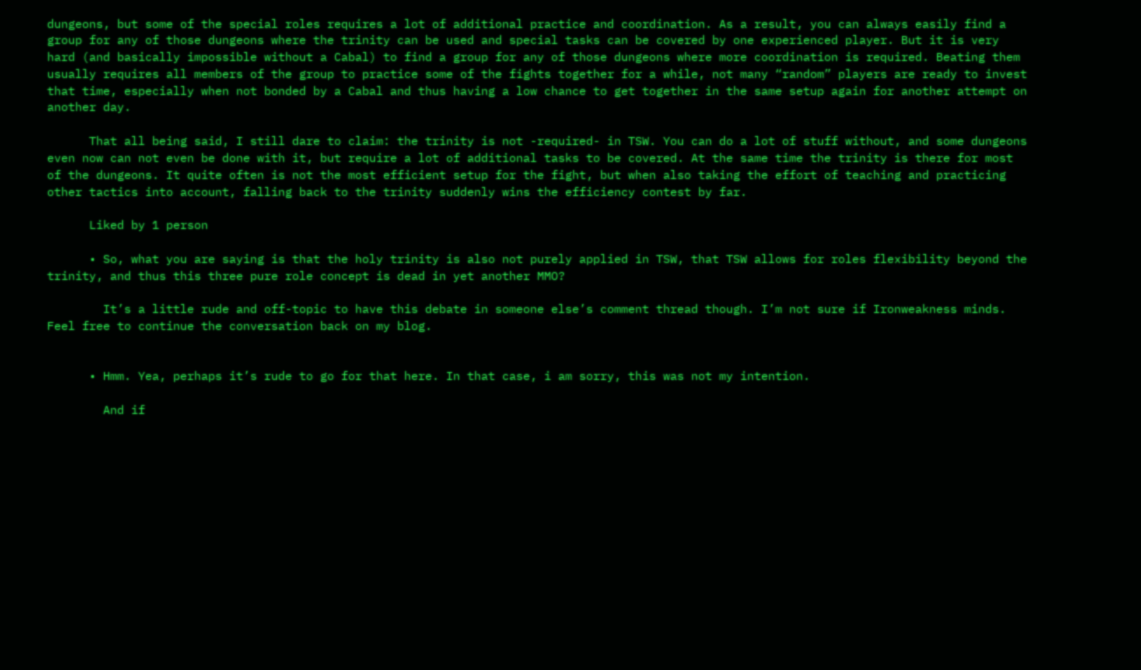dungeons, but some of the special roles requires a lot of additional practice and coordination. As a result, you can always easily find a group for any of those dungeons where the trinity can be used and special tasks can be covered by one experienced player. But it is very hard (and basically impossible without a Cabal) to find a group for any of those dungeons where more coordination is required. Beating them usually requires all members of the group to practice some of the fights together for a while, not many “random” players are ready to invest that time, especially when not bonded by a Cabal and thus having a low chance to get together in the same setup again for another attempt on another day.

      That all being said, I still dare to claim: the trinity is not -required- in TSW. You can do a lot of stuff without, and some dungeons even now can not even be done with it, but require a lot of additional tasks to be covered. At the same time the trinity is there for most of the dungeons. It quite often is not the most efficient setup for the fight, but when also taking the effort of teaching and practicing other tactics into account, falling back to the trinity suddenly wins the efficiency contest by far.

      Liked by 1 person

      • So, what you are saying is that the holy trinity is also not purely applied in TSW, that TSW allows for roles flexibility beyond the trinity, and thus this three pure role concept is dead in yet another MMO?

        It’s a little rude and off-topic to have this debate in someone else’s comment thread though. I’m not sure if Ironweakness minds. Feel free to continue the conversation back on my blog.


      • Hmm. Yea, perhaps it’s rude to go for that here. In that case, i am sorry, this was not my intention.

        And if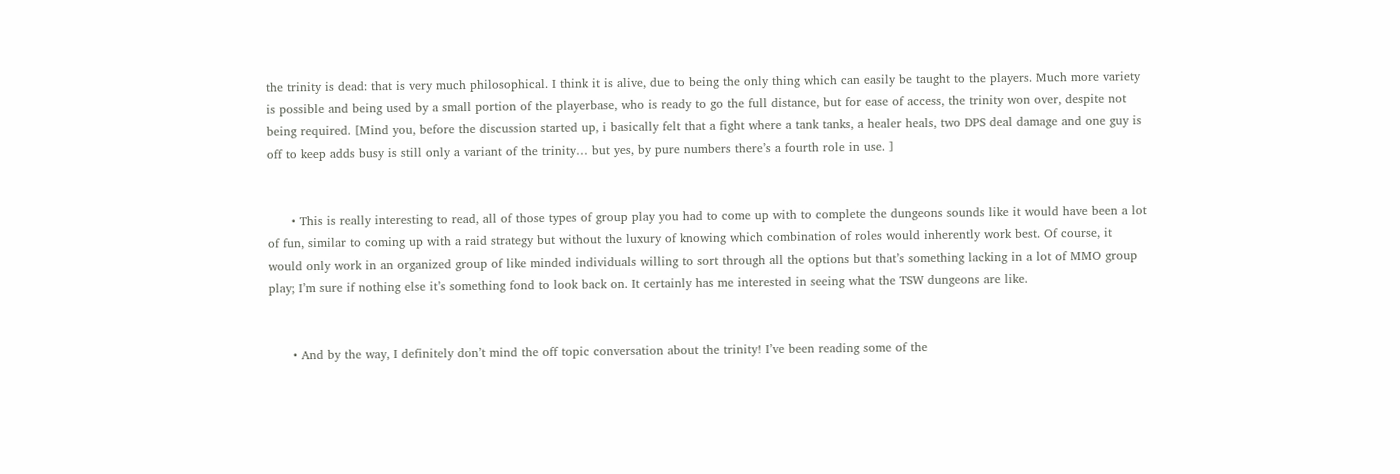the trinity is dead: that is very much philosophical. I think it is alive, due to being the only thing which can easily be taught to the players. Much more variety is possible and being used by a small portion of the playerbase, who is ready to go the full distance, but for ease of access, the trinity won over, despite not being required. [Mind you, before the discussion started up, i basically felt that a fight where a tank tanks, a healer heals, two DPS deal damage and one guy is off to keep adds busy is still only a variant of the trinity… but yes, by pure numbers there’s a fourth role in use. ]


      • This is really interesting to read, all of those types of group play you had to come up with to complete the dungeons sounds like it would have been a lot of fun, similar to coming up with a raid strategy but without the luxury of knowing which combination of roles would inherently work best. Of course, it would only work in an organized group of like minded individuals willing to sort through all the options but that’s something lacking in a lot of MMO group play; I’m sure if nothing else it’s something fond to look back on. It certainly has me interested in seeing what the TSW dungeons are like.


      • And by the way, I definitely don’t mind the off topic conversation about the trinity! I’ve been reading some of the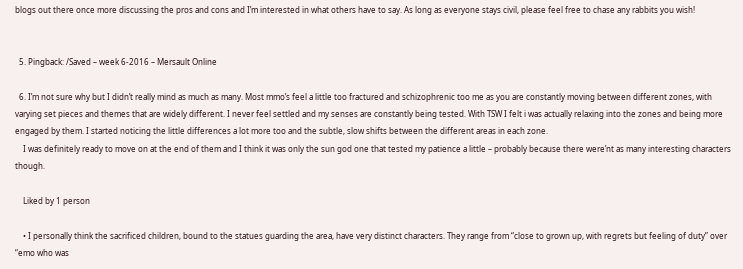blogs out there once more discussing the pros and cons and I’m interested in what others have to say. As long as everyone stays civil, please feel free to chase any rabbits you wish!


  5. Pingback: /Saved – week 6-2016 – Mersault Online

  6. I’m not sure why but I didn’t really mind as much as many. Most mmo’s feel a little too fractured and schizophrenic too me as you are constantly moving between different zones, with varying set pieces and themes that are widely different. I never feel settled and my senses are constantly being tested. With TSW I felt i was actually relaxing into the zones and being more engaged by them. I started noticing the little differences a lot more too and the subtle, slow shifts between the different areas in each zone.
    I was definitely ready to move on at the end of them and I think it was only the sun god one that tested my patience a little – probably because there were’nt as many interesting characters though.

    Liked by 1 person

    • I personally think the sacrificed children, bound to the statues guarding the area, have very distinct characters. They range from “close to grown up, with regrets but feeling of duty” over “emo who was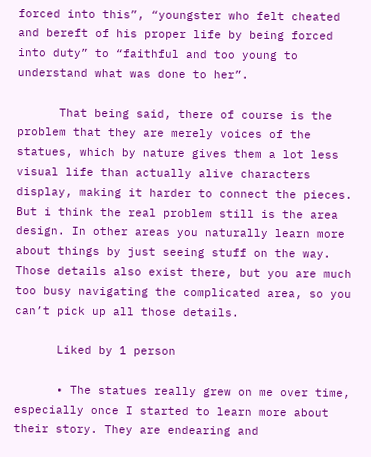forced into this”, “youngster who felt cheated and bereft of his proper life by being forced into duty” to “faithful and too young to understand what was done to her”.

      That being said, there of course is the problem that they are merely voices of the statues, which by nature gives them a lot less visual life than actually alive characters display, making it harder to connect the pieces. But i think the real problem still is the area design. In other areas you naturally learn more about things by just seeing stuff on the way. Those details also exist there, but you are much too busy navigating the complicated area, so you can’t pick up all those details.

      Liked by 1 person

      • The statues really grew on me over time, especially once I started to learn more about their story. They are endearing and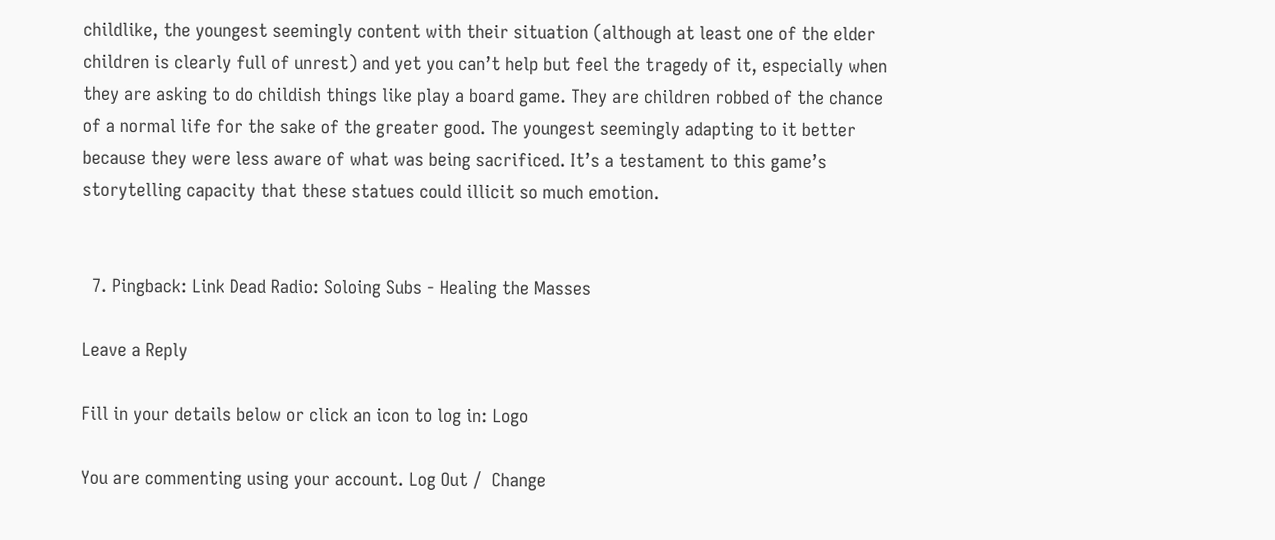childlike, the youngest seemingly content with their situation (although at least one of the elder children is clearly full of unrest) and yet you can’t help but feel the tragedy of it, especially when they are asking to do childish things like play a board game. They are children robbed of the chance of a normal life for the sake of the greater good. The youngest seemingly adapting to it better because they were less aware of what was being sacrificed. It’s a testament to this game’s storytelling capacity that these statues could illicit so much emotion.


  7. Pingback: Link Dead Radio: Soloing Subs - Healing the Masses

Leave a Reply

Fill in your details below or click an icon to log in: Logo

You are commenting using your account. Log Out /  Change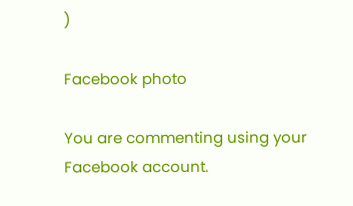)

Facebook photo

You are commenting using your Facebook account.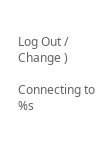Log Out /  Change )

Connecting to %s